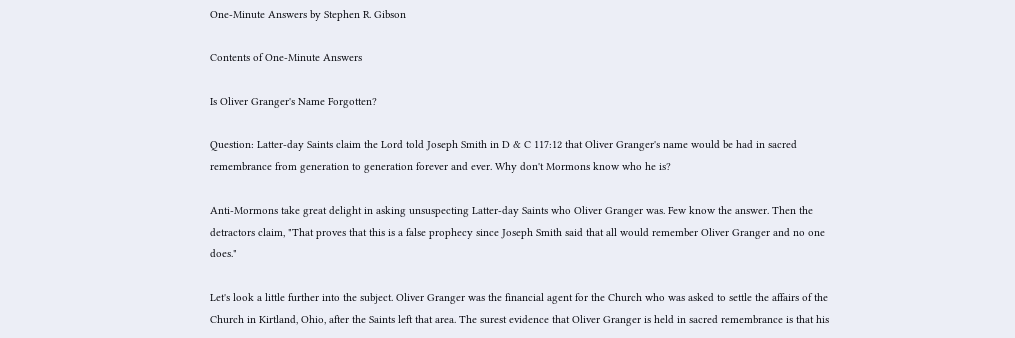One-Minute Answers by Stephen R. Gibson

Contents of One-Minute Answers

Is Oliver Granger's Name Forgotten?

Question: Latter-day Saints claim the Lord told Joseph Smith in D & C 117:12 that Oliver Granger's name would be had in sacred remembrance from generation to generation forever and ever. Why don't Mormons know who he is?

Anti-Mormons take great delight in asking unsuspecting Latter-day Saints who Oliver Granger was. Few know the answer. Then the detractors claim, "That proves that this is a false prophecy since Joseph Smith said that all would remember Oliver Granger and no one does."

Let's look a little further into the subject. Oliver Granger was the financial agent for the Church who was asked to settle the affairs of the Church in Kirtland, Ohio, after the Saints left that area. The surest evidence that Oliver Granger is held in sacred remembrance is that his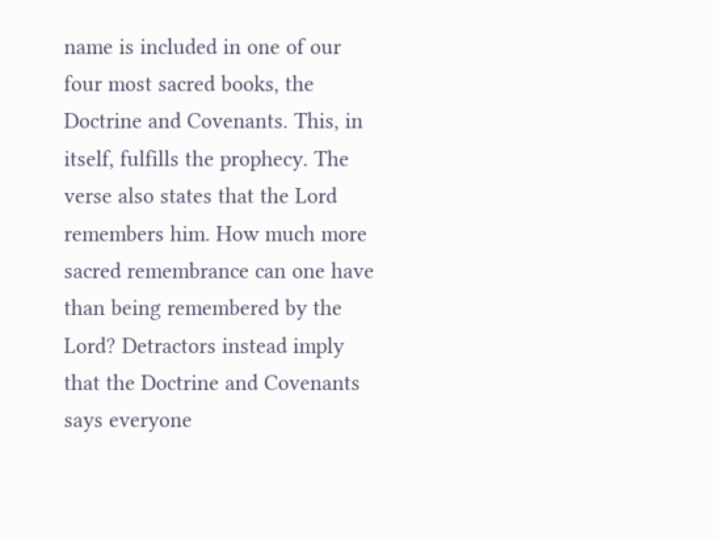name is included in one of our four most sacred books, the Doctrine and Covenants. This, in itself, fulfills the prophecy. The verse also states that the Lord remembers him. How much more sacred remembrance can one have than being remembered by the Lord? Detractors instead imply that the Doctrine and Covenants says everyone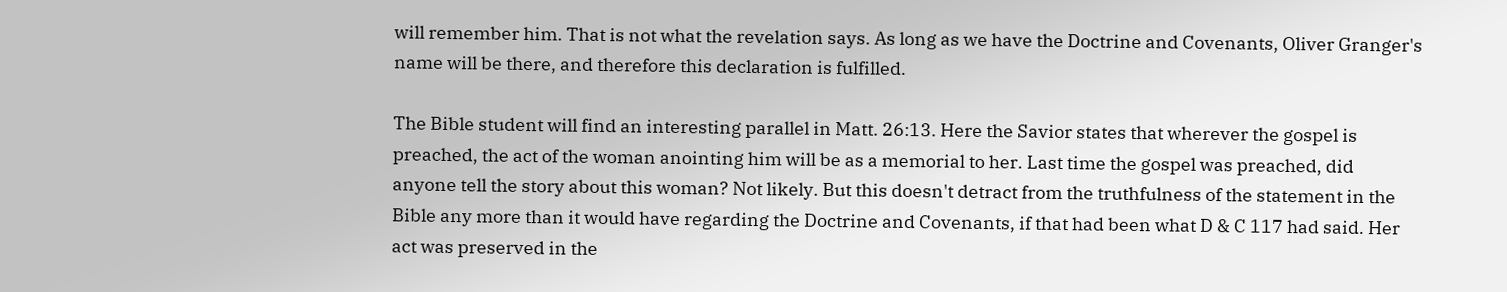will remember him. That is not what the revelation says. As long as we have the Doctrine and Covenants, Oliver Granger's name will be there, and therefore this declaration is fulfilled.

The Bible student will find an interesting parallel in Matt. 26:13. Here the Savior states that wherever the gospel is preached, the act of the woman anointing him will be as a memorial to her. Last time the gospel was preached, did anyone tell the story about this woman? Not likely. But this doesn't detract from the truthfulness of the statement in the Bible any more than it would have regarding the Doctrine and Covenants, if that had been what D & C 117 had said. Her act was preserved in the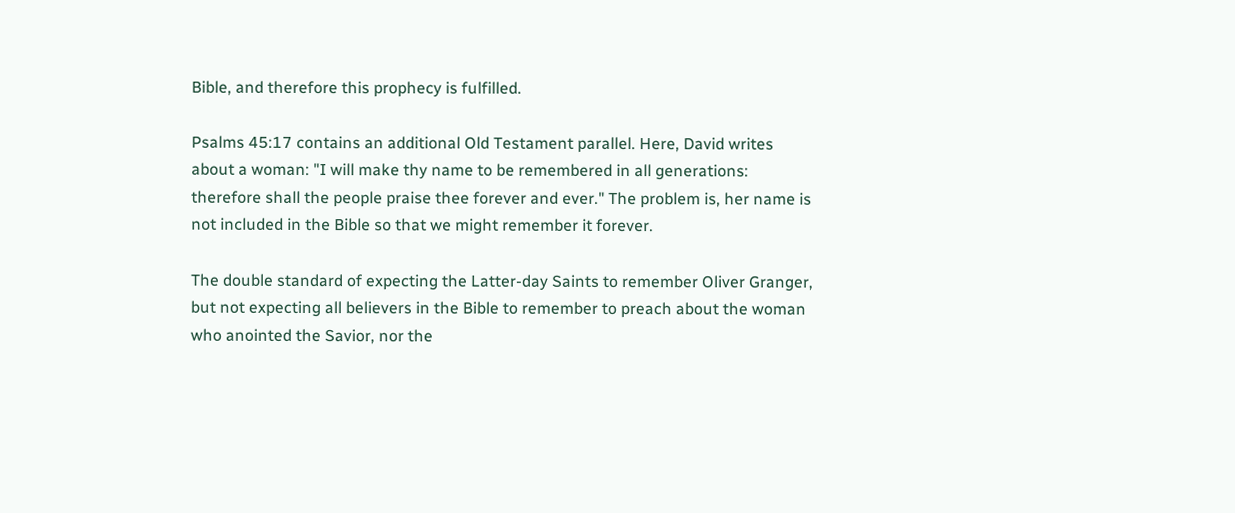Bible, and therefore this prophecy is fulfilled.

Psalms 45:17 contains an additional Old Testament parallel. Here, David writes about a woman: "I will make thy name to be remembered in all generations: therefore shall the people praise thee forever and ever." The problem is, her name is not included in the Bible so that we might remember it forever.

The double standard of expecting the Latter-day Saints to remember Oliver Granger, but not expecting all believers in the Bible to remember to preach about the woman who anointed the Savior, nor the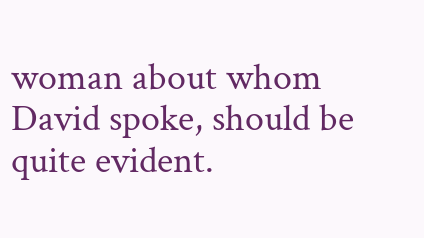woman about whom David spoke, should be quite evident.